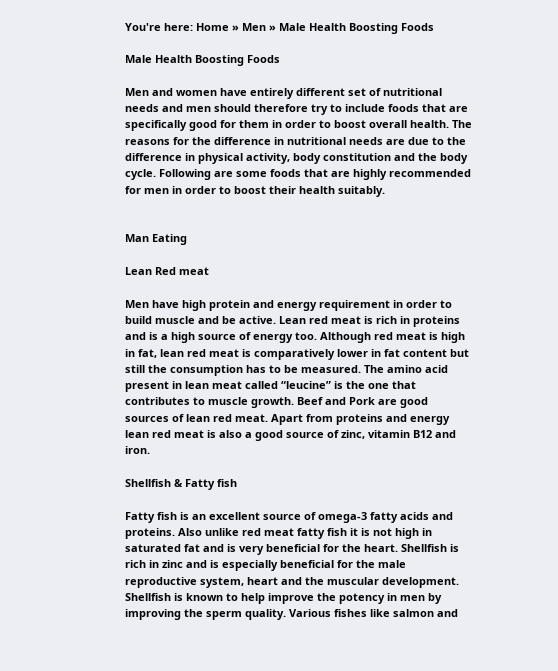You're here: Home » Men » Male Health Boosting Foods

Male Health Boosting Foods

Men and women have entirely different set of nutritional needs and men should therefore try to include foods that are specifically good for them in order to boost overall health. The reasons for the difference in nutritional needs are due to the difference in physical activity, body constitution and the body cycle. Following are some foods that are highly recommended for men in order to boost their health suitably.


Man Eating

Lean Red meat

Men have high protein and energy requirement in order to build muscle and be active. Lean red meat is rich in proteins and is a high source of energy too. Although red meat is high in fat, lean red meat is comparatively lower in fat content but still the consumption has to be measured. The amino acid present in lean meat called “leucine” is the one that contributes to muscle growth. Beef and Pork are good sources of lean red meat. Apart from proteins and energy lean red meat is also a good source of zinc, vitamin B12 and iron.

Shellfish & Fatty fish

Fatty fish is an excellent source of omega-3 fatty acids and proteins. Also unlike red meat fatty fish it is not high in saturated fat and is very beneficial for the heart. Shellfish is rich in zinc and is especially beneficial for the male reproductive system, heart and the muscular development. Shellfish is known to help improve the potency in men by improving the sperm quality. Various fishes like salmon and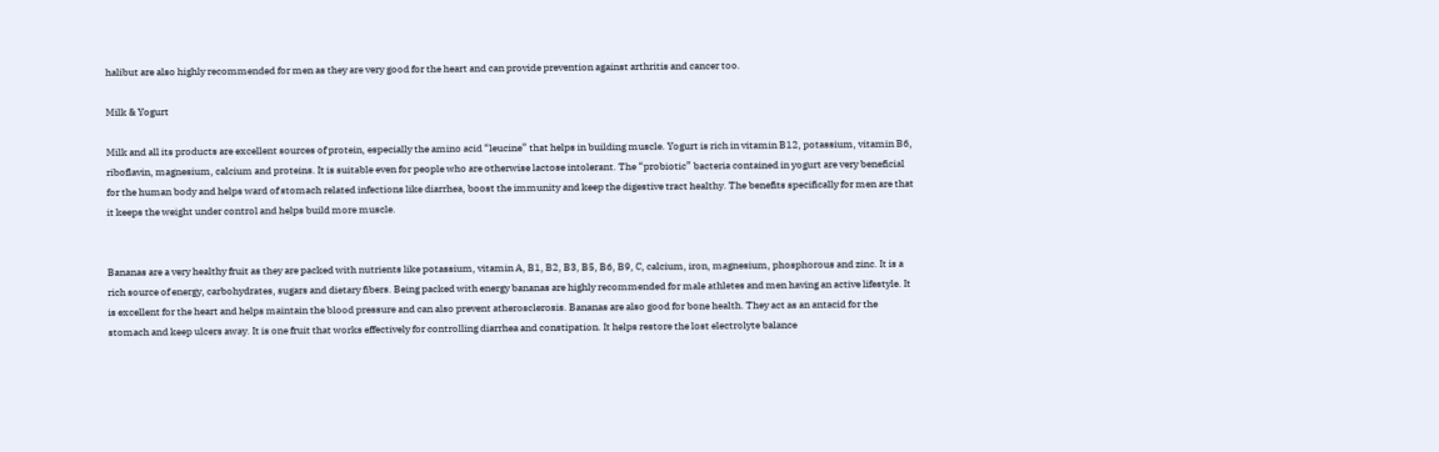halibut are also highly recommended for men as they are very good for the heart and can provide prevention against arthritis and cancer too.

Milk & Yogurt

Milk and all its products are excellent sources of protein, especially the amino acid “leucine” that helps in building muscle. Yogurt is rich in vitamin B12, potassium, vitamin B6, riboflavin, magnesium, calcium and proteins. It is suitable even for people who are otherwise lactose intolerant. The “probiotic” bacteria contained in yogurt are very beneficial for the human body and helps ward of stomach related infections like diarrhea, boost the immunity and keep the digestive tract healthy. The benefits specifically for men are that it keeps the weight under control and helps build more muscle.


Bananas are a very healthy fruit as they are packed with nutrients like potassium, vitamin A, B1, B2, B3, B5, B6, B9, C, calcium, iron, magnesium, phosphorous and zinc. It is a rich source of energy, carbohydrates, sugars and dietary fibers. Being packed with energy bananas are highly recommended for male athletes and men having an active lifestyle. It is excellent for the heart and helps maintain the blood pressure and can also prevent atherosclerosis. Bananas are also good for bone health. They act as an antacid for the stomach and keep ulcers away. It is one fruit that works effectively for controlling diarrhea and constipation. It helps restore the lost electrolyte balance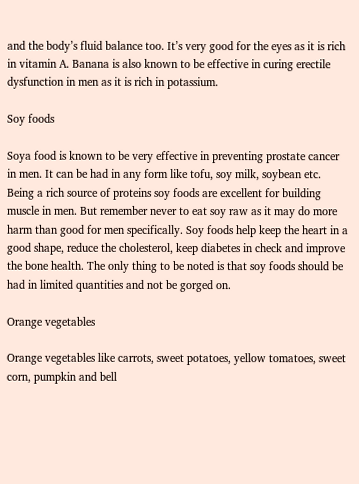and the body’s fluid balance too. It’s very good for the eyes as it is rich in vitamin A. Banana is also known to be effective in curing erectile dysfunction in men as it is rich in potassium.

Soy foods

Soya food is known to be very effective in preventing prostate cancer in men. It can be had in any form like tofu, soy milk, soybean etc. Being a rich source of proteins soy foods are excellent for building muscle in men. But remember never to eat soy raw as it may do more harm than good for men specifically. Soy foods help keep the heart in a good shape, reduce the cholesterol, keep diabetes in check and improve the bone health. The only thing to be noted is that soy foods should be had in limited quantities and not be gorged on.

Orange vegetables

Orange vegetables like carrots, sweet potatoes, yellow tomatoes, sweet corn, pumpkin and bell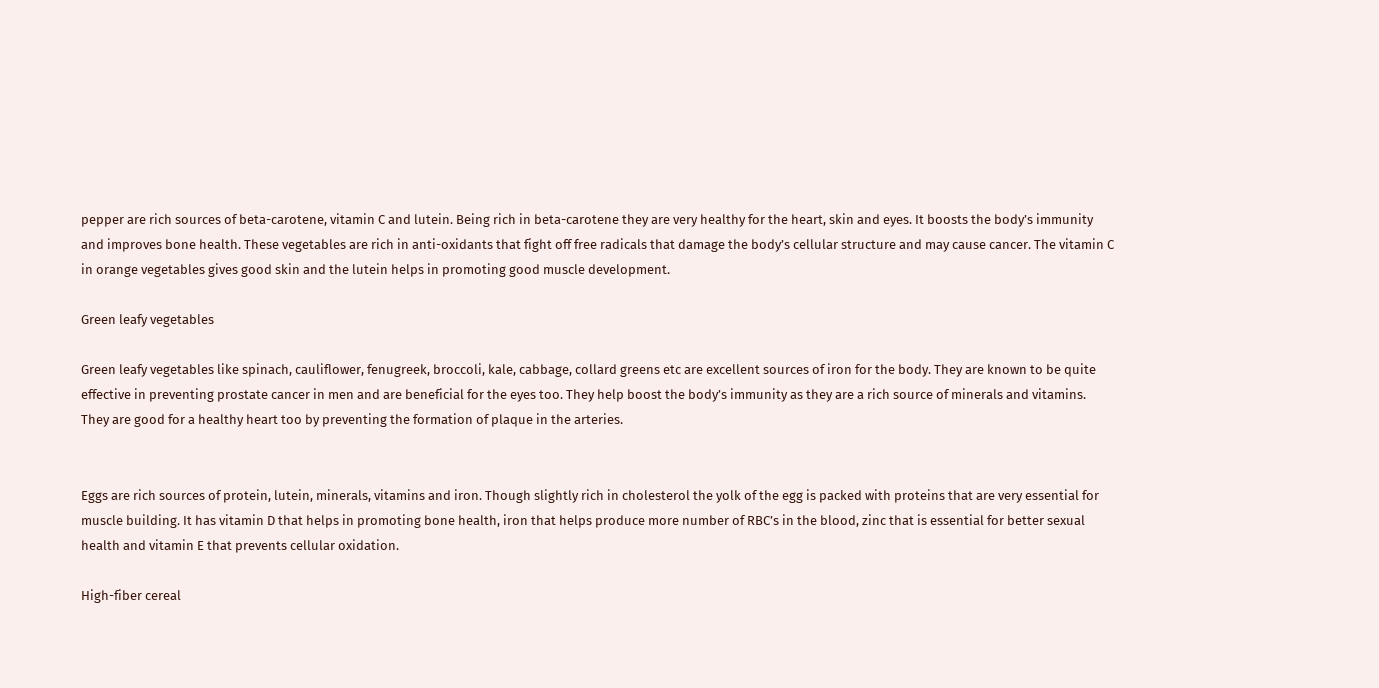pepper are rich sources of beta-carotene, vitamin C and lutein. Being rich in beta-carotene they are very healthy for the heart, skin and eyes. It boosts the body’s immunity and improves bone health. These vegetables are rich in anti-oxidants that fight off free radicals that damage the body’s cellular structure and may cause cancer. The vitamin C in orange vegetables gives good skin and the lutein helps in promoting good muscle development.

Green leafy vegetables

Green leafy vegetables like spinach, cauliflower, fenugreek, broccoli, kale, cabbage, collard greens etc are excellent sources of iron for the body. They are known to be quite effective in preventing prostate cancer in men and are beneficial for the eyes too. They help boost the body’s immunity as they are a rich source of minerals and vitamins. They are good for a healthy heart too by preventing the formation of plaque in the arteries.


Eggs are rich sources of protein, lutein, minerals, vitamins and iron. Though slightly rich in cholesterol the yolk of the egg is packed with proteins that are very essential for muscle building. It has vitamin D that helps in promoting bone health, iron that helps produce more number of RBC’s in the blood, zinc that is essential for better sexual health and vitamin E that prevents cellular oxidation.

High-fiber cereal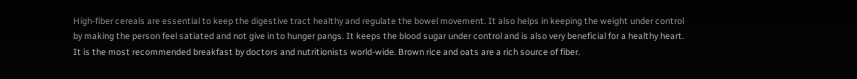High-fiber cereals are essential to keep the digestive tract healthy and regulate the bowel movement. It also helps in keeping the weight under control by making the person feel satiated and not give in to hunger pangs. It keeps the blood sugar under control and is also very beneficial for a healthy heart. It is the most recommended breakfast by doctors and nutritionists world-wide. Brown rice and oats are a rich source of fiber.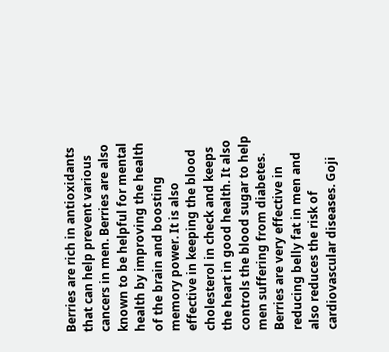Berries are rich in antioxidants that can help prevent various cancers in men. Berries are also known to be helpful for mental health by improving the health of the brain and boosting memory power. It is also effective in keeping the blood cholesterol in check and keeps the heart in good health. It also controls the blood sugar to help men suffering from diabetes. Berries are very effective in reducing belly fat in men and also reduces the risk of cardiovascular diseases. Goji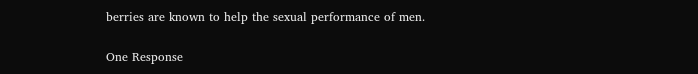berries are known to help the sexual performance of men.

One Response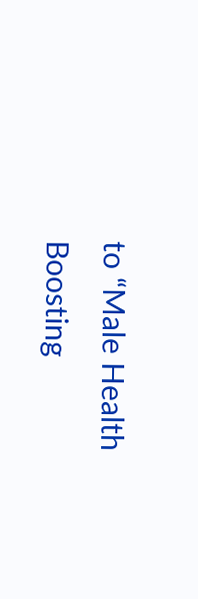to “Male Health Boosting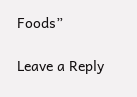Foods”

Leave a Reply